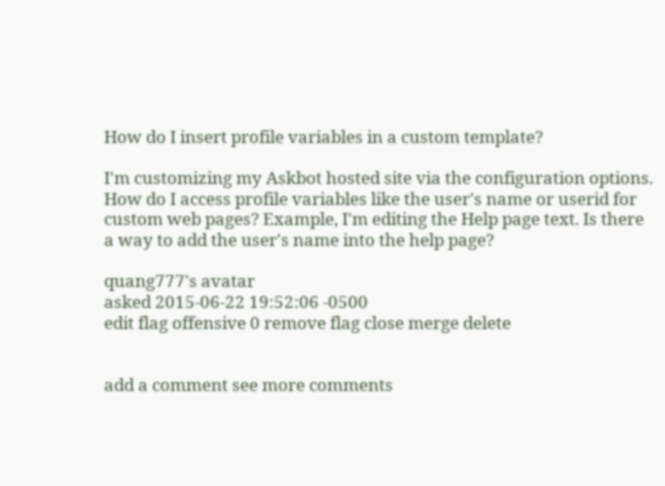How do I insert profile variables in a custom template?

I'm customizing my Askbot hosted site via the configuration options. How do I access profile variables like the user's name or userid for custom web pages? Example, I'm editing the Help page text. Is there a way to add the user's name into the help page?

quang777's avatar
asked 2015-06-22 19:52:06 -0500
edit flag offensive 0 remove flag close merge delete


add a comment see more comments